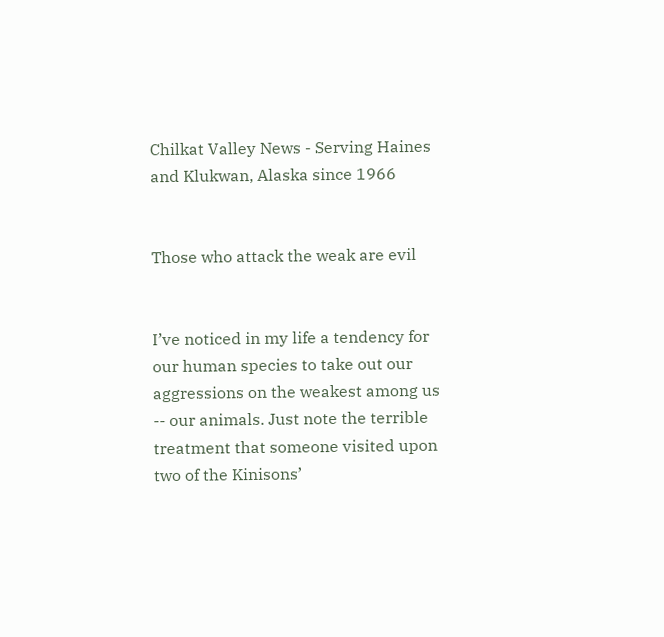Chilkat Valley News - Serving Haines and Klukwan, Alaska since 1966


Those who attack the weak are evil


I’ve noticed in my life a tendency for our human species to take out our aggressions on the weakest among us -- our animals. Just note the terrible treatment that someone visited upon two of the Kinisons’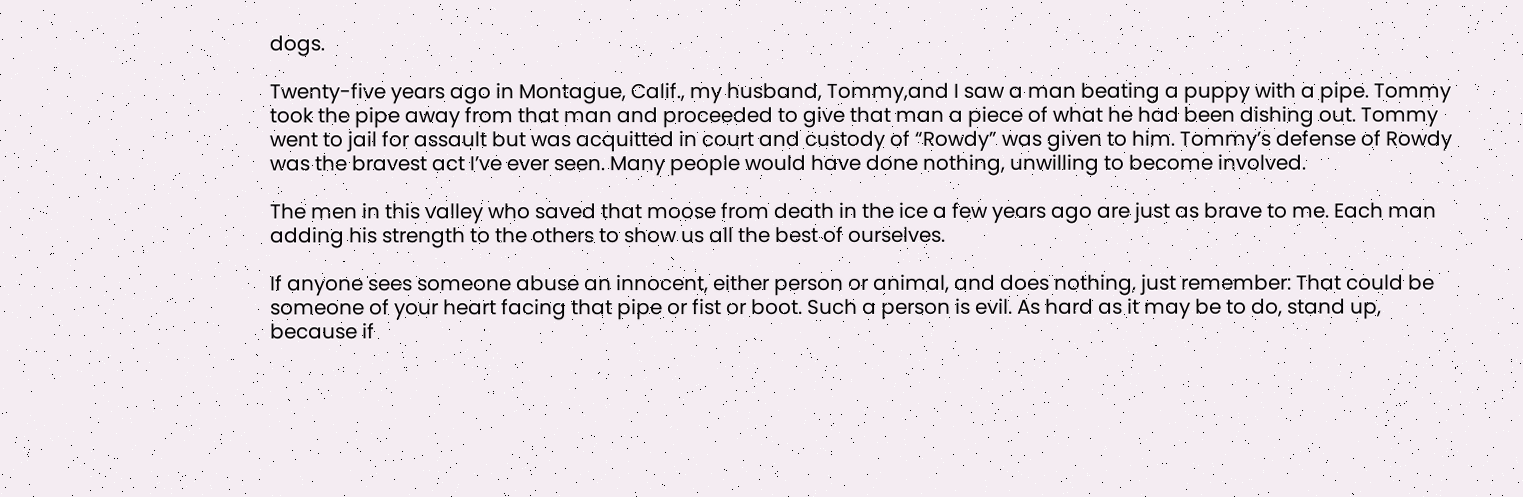dogs.

Twenty-five years ago in Montague, Calif., my husband, Tommy,and I saw a man beating a puppy with a pipe. Tommy took the pipe away from that man and proceeded to give that man a piece of what he had been dishing out. Tommy went to jail for assault but was acquitted in court and custody of “Rowdy” was given to him. Tommy’s defense of Rowdy was the bravest act I’ve ever seen. Many people would have done nothing, unwilling to become involved.

The men in this valley who saved that moose from death in the ice a few years ago are just as brave to me. Each man adding his strength to the others to show us all the best of ourselves.

If anyone sees someone abuse an innocent, either person or animal, and does nothing, just remember: That could be someone of your heart facing that pipe or fist or boot. Such a person is evil. As hard as it may be to do, stand up, because if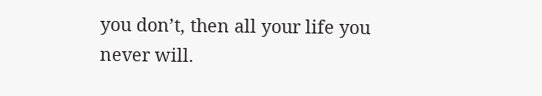you don’t, then all your life you never will.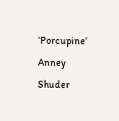‘Porcupine’ Anney Shuder